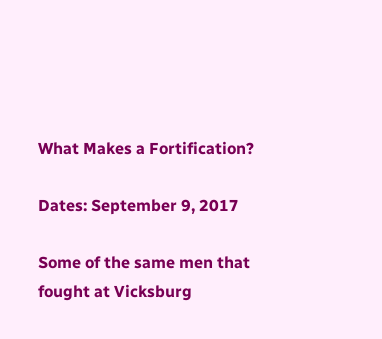What Makes a Fortification?

Dates: September 9, 2017

Some of the same men that fought at Vicksburg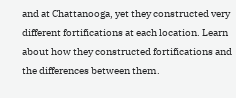and at Chattanooga, yet they constructed very different fortifications at each location. Learn about how they constructed fortifications and the differences between them.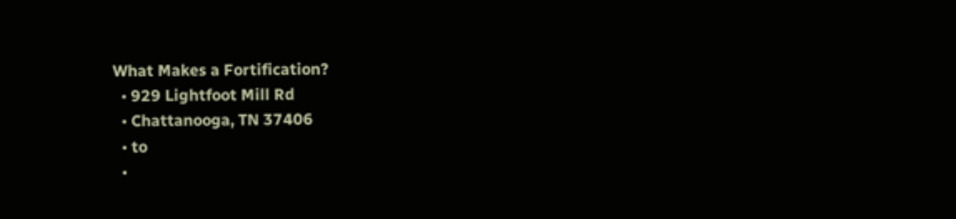What Makes a Fortification?
  • 929 Lightfoot Mill Rd
  • Chattanooga, TN 37406
  • to
  •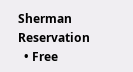Sherman Reservation
  • Free